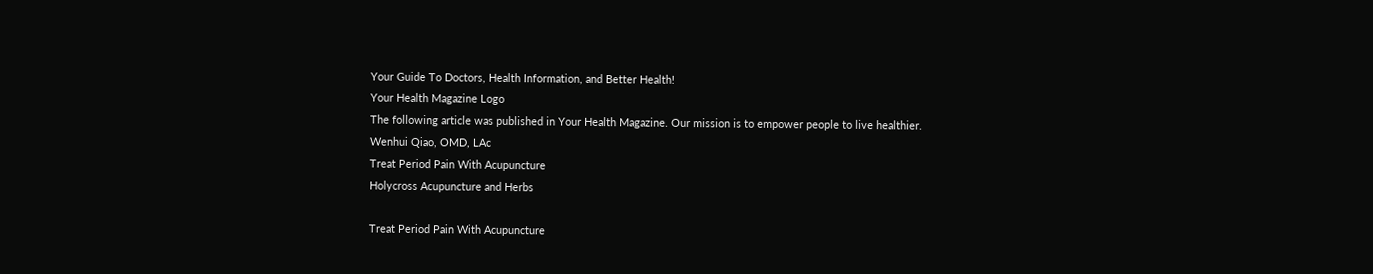Your Guide To Doctors, Health Information, and Better Health!
Your Health Magazine Logo
The following article was published in Your Health Magazine. Our mission is to empower people to live healthier.
Wenhui Qiao, OMD, LAc
Treat Period Pain With Acupuncture
Holycross Acupuncture and Herbs

Treat Period Pain With Acupuncture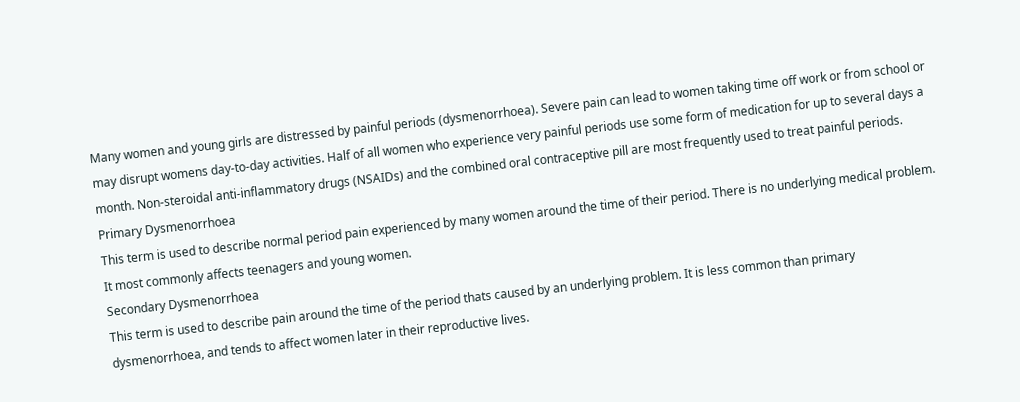Many women and young girls are distressed by painful periods (dysmenorrhoea). Severe pain can lead to women taking time off work or from school or may disrupt womens day-to-day activities. Half of all women who experience very painful periods use some form of medication for up to several days a month. Non-steroidal anti-inflammatory drugs (NSAIDs) and the combined oral contraceptive pill are most frequently used to treat painful periods.
Primary Dysmenorrhoea
This term is used to describe normal period pain experienced by many women around the time of their period. There is no underlying medical problem. It most commonly affects teenagers and young women.
Secondary Dysmenorrhoea
This term is used to describe pain around the time of the period thats caused by an underlying problem. It is less common than primary dysmenorrhoea, and tends to affect women later in their reproductive lives.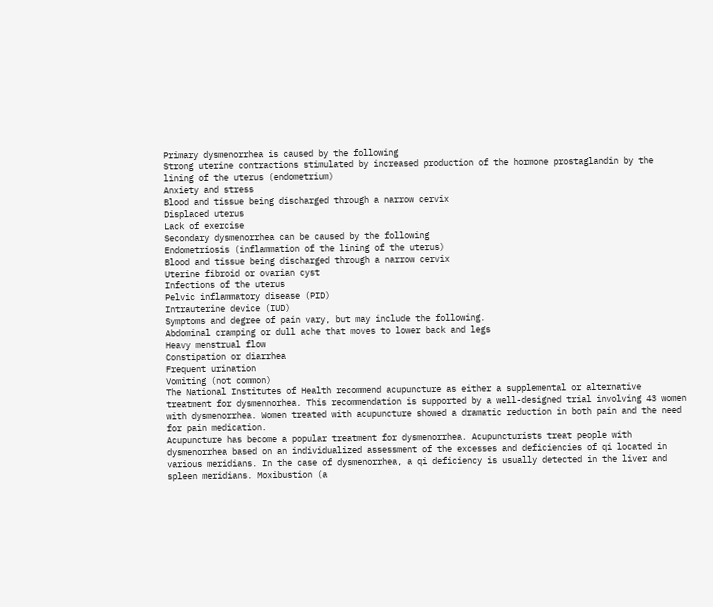Primary dysmenorrhea is caused by the following
Strong uterine contractions stimulated by increased production of the hormone prostaglandin by the lining of the uterus (endometrium)
Anxiety and stress
Blood and tissue being discharged through a narrow cervix
Displaced uterus
Lack of exercise
Secondary dysmenorrhea can be caused by the following
Endometriosis (inflammation of the lining of the uterus)
Blood and tissue being discharged through a narrow cervix
Uterine fibroid or ovarian cyst
Infections of the uterus
Pelvic inflammatory disease (PID)
Intrauterine device (IUD)
Symptoms and degree of pain vary, but may include the following.
Abdominal cramping or dull ache that moves to lower back and legs
Heavy menstrual flow
Constipation or diarrhea
Frequent urination
Vomiting (not common)
The National Institutes of Health recommend acupuncture as either a supplemental or alternative treatment for dysmennorhea. This recommendation is supported by a well-designed trial involving 43 women with dysmenorrhea. Women treated with acupuncture showed a dramatic reduction in both pain and the need for pain medication.
Acupuncture has become a popular treatment for dysmenorrhea. Acupuncturists treat people with dysmenorrhea based on an individualized assessment of the excesses and deficiencies of qi located in various meridians. In the case of dysmenorrhea, a qi deficiency is usually detected in the liver and spleen meridians. Moxibustion (a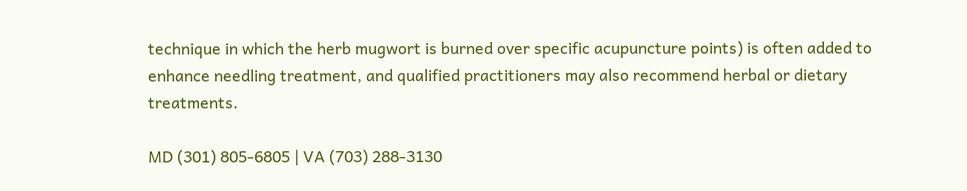technique in which the herb mugwort is burned over specific acupuncture points) is often added to enhance needling treatment, and qualified practitioners may also recommend herbal or dietary treatments.

MD (301) 805-6805 | VA (703) 288-3130